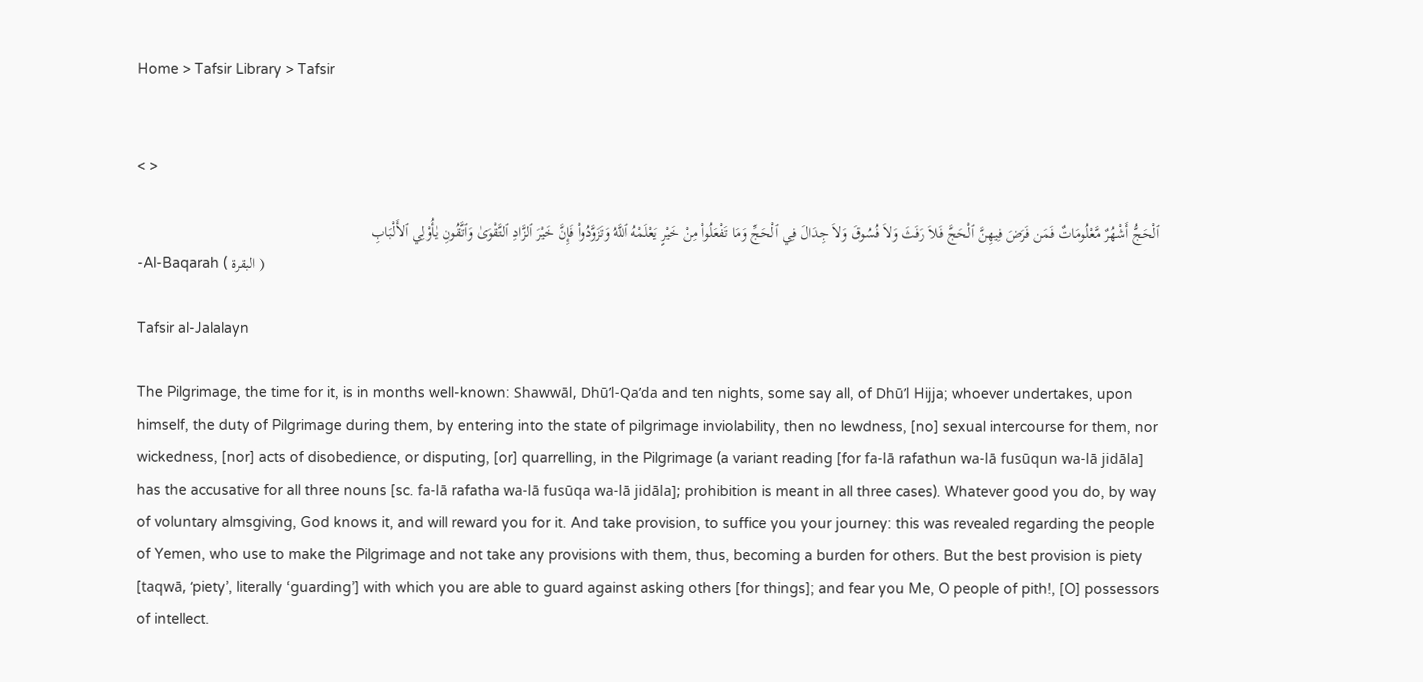Home > Tafsir Library > Tafsir


< >

ٱلْحَجُّ أَشْهُرٌ مَّعْلُومَاتٌ فَمَن فَرَضَ فِيهِنَّ ٱلْحَجَّ فَلاَ رَفَثَ وَلاَ فُسُوقَ وَلاَ جِدَالَ فِي ٱلْحَجِّ وَمَا تَفْعَلُواْ مِنْ خَيْرٍ يَعْلَمْهُ ٱللَّهُ وَتَزَوَّدُواْ فَإِنَّ خَيْرَ ٱلزَّادِ ٱلتَّقْوَىٰ وَٱتَّقُونِ يٰأُوْلِي ٱلأَلْبَابِ
-Al-Baqarah ( البقرة )

Tafsir al-Jalalayn

The Pilgrimage, the time for it, is in months well-known: Shawwāl, Dhū’l-Qa’da and ten nights, some say all, of Dhū’l Hijja; whoever undertakes, upon himself, the duty of Pilgrimage during them, by entering into the state of pilgrimage inviolability, then no lewdness, [no] sexual intercourse for them, nor wickedness, [nor] acts of disobedience, or disputing, [or] quarrelling, in the Pilgrimage (a variant reading [for fa-lā rafathun wa-lā fusūqun wa-lā jidāla] has the accusative for all three nouns [sc. fa-lā rafatha wa-lā fusūqa wa-lā jidāla]; prohibition is meant in all three cases). Whatever good you do, by way of voluntary almsgiving, God knows it, and will reward you for it. And take provision, to suffice you your journey: this was revealed regarding the people of Yemen, who use to make the Pilgrimage and not take any provisions with them, thus, becoming a burden for others. But the best provision is piety [taqwā, ‘piety’, literally ‘guarding’] with which you are able to guard against asking others [for things]; and fear you Me, O people of pith!, [O] possessors of intellect.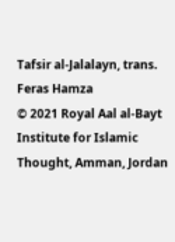Tafsir al-Jalalayn, trans. Feras Hamza
© 2021 Royal Aal al-Bayt Institute for Islamic Thought, Amman, Jordan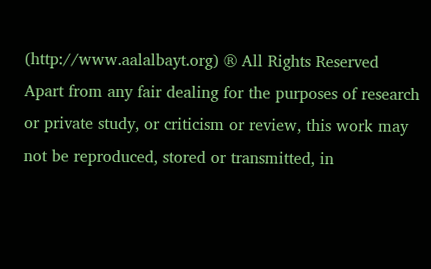(http://www.aalalbayt.org) ® All Rights Reserved
Apart from any fair dealing for the purposes of research or private study, or criticism or review, this work may not be reproduced, stored or transmitted, in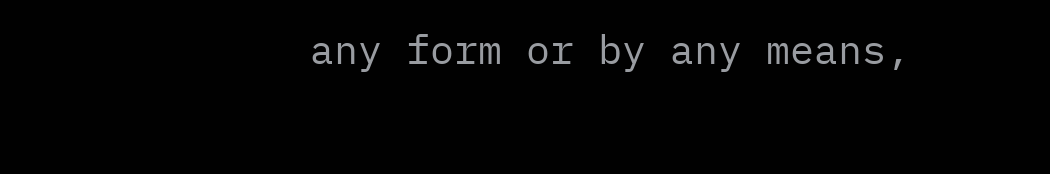any form or by any means,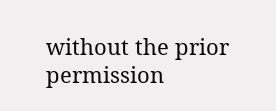without the prior permission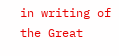in writing of the Great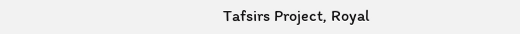Tafsirs Project, Royal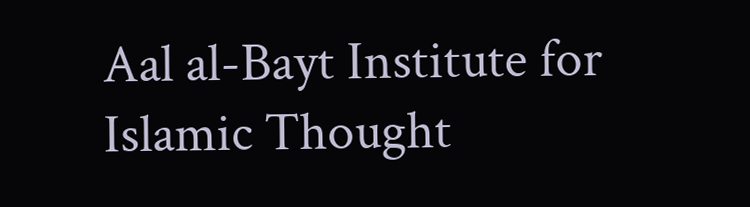Aal al-Bayt Institute for Islamic Thought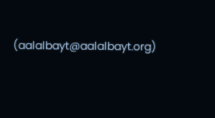(aalalbayt@aalalbayt.org)